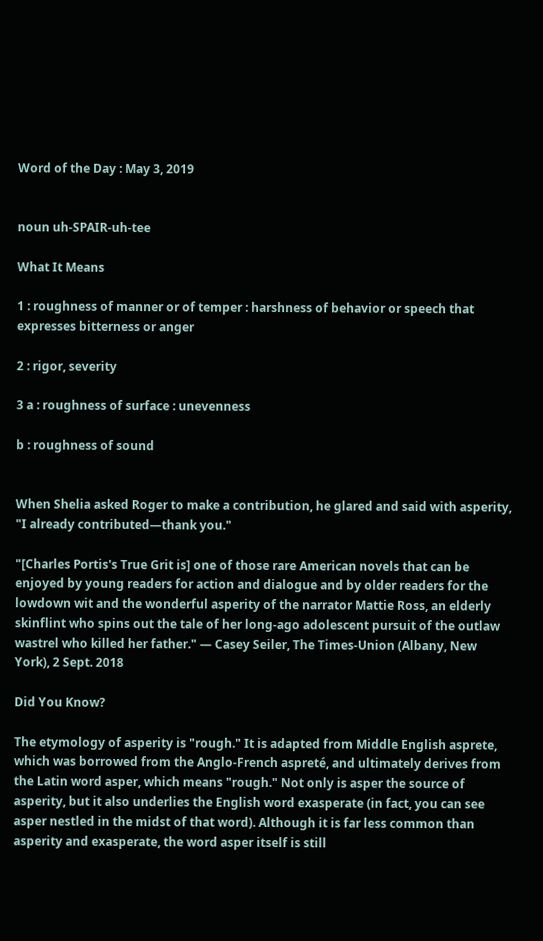Word of the Day : May 3, 2019


noun uh-SPAIR-uh-tee

What It Means

1 : roughness of manner or of temper : harshness of behavior or speech that expresses bitterness or anger

2 : rigor, severity

3 a : roughness of surface : unevenness

b : roughness of sound


When Shelia asked Roger to make a contribution, he glared and said with asperity, "I already contributed—thank you."

"[Charles Portis's True Grit is] one of those rare American novels that can be enjoyed by young readers for action and dialogue and by older readers for the lowdown wit and the wonderful asperity of the narrator Mattie Ross, an elderly skinflint who spins out the tale of her long-ago adolescent pursuit of the outlaw wastrel who killed her father." — Casey Seiler, The Times-Union (Albany, New York), 2 Sept. 2018

Did You Know?

The etymology of asperity is "rough." It is adapted from Middle English asprete, which was borrowed from the Anglo-French aspreté, and ultimately derives from the Latin word asper, which means "rough." Not only is asper the source of asperity, but it also underlies the English word exasperate (in fact, you can see asper nestled in the midst of that word). Although it is far less common than asperity and exasperate, the word asper itself is still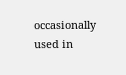occasionally used in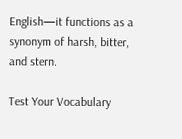English—it functions as a synonym of harsh, bitter, and stern.

Test Your Vocabulary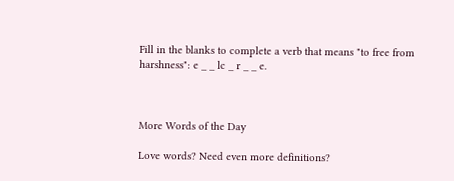Fill in the blanks to complete a verb that means "to free from harshness": e _ _ lc _ r _ _ e.



More Words of the Day

Love words? Need even more definitions?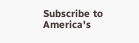Subscribe to America's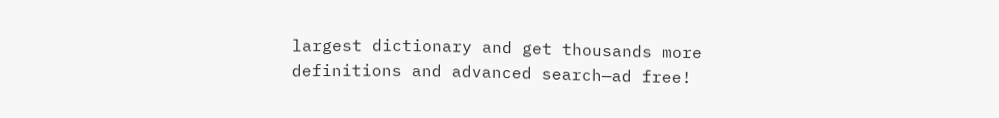largest dictionary and get thousands more definitions and advanced search—ad free!